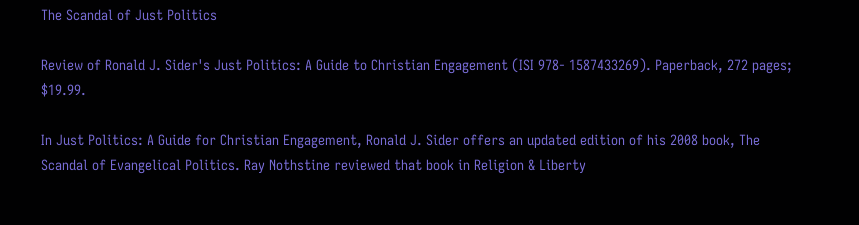The Scandal of Just Politics

Review of Ronald J. Sider's Just Politics: A Guide to Christian Engagement (ISI 978- 1587433269). Paperback, 272 pages; $19.99.

In Just Politics: A Guide for Christian Engagement, Ronald J. Sider offers an updated edition of his 2008 book, The Scandal of Evangelical Politics. Ray Nothstine reviewed that book in Religion & Liberty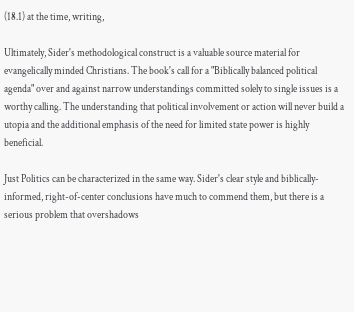(18.1) at the time, writing,

Ultimately, Sider's methodological construct is a valuable source material for evangelically minded Christians. The book's call for a "Biblically balanced political agenda" over and against narrow understandings committed solely to single issues is a worthy calling. The understanding that political involvement or action will never build a utopia and the additional emphasis of the need for limited state power is highly beneficial.

Just Politics can be characterized in the same way. Sider's clear style and biblically- informed, right-of-center conclusions have much to commend them, but there is a serious problem that overshadows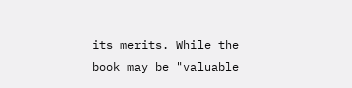its merits. While the book may be "valuable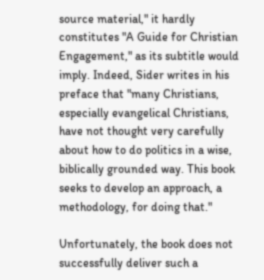source material," it hardly constitutes "A Guide for Christian Engagement," as its subtitle would imply. Indeed, Sider writes in his preface that "many Christians, especially evangelical Christians, have not thought very carefully about how to do politics in a wise, biblically grounded way. This book seeks to develop an approach, a methodology, for doing that."

Unfortunately, the book does not successfully deliver such a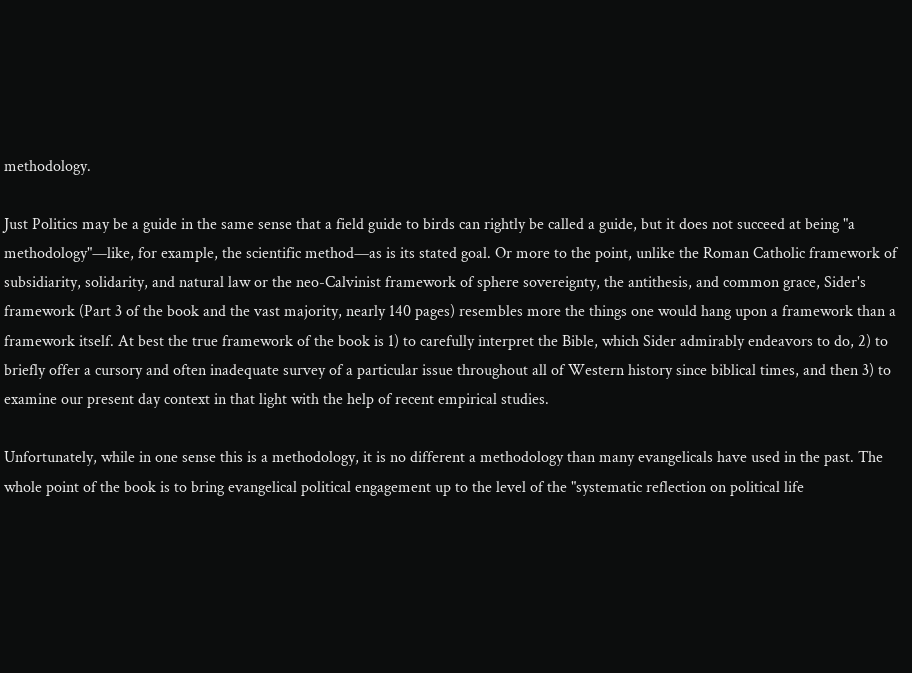methodology.

Just Politics may be a guide in the same sense that a field guide to birds can rightly be called a guide, but it does not succeed at being "a methodology"—like, for example, the scientific method—as is its stated goal. Or more to the point, unlike the Roman Catholic framework of subsidiarity, solidarity, and natural law or the neo-Calvinist framework of sphere sovereignty, the antithesis, and common grace, Sider's framework (Part 3 of the book and the vast majority, nearly 140 pages) resembles more the things one would hang upon a framework than a framework itself. At best the true framework of the book is 1) to carefully interpret the Bible, which Sider admirably endeavors to do, 2) to briefly offer a cursory and often inadequate survey of a particular issue throughout all of Western history since biblical times, and then 3) to examine our present day context in that light with the help of recent empirical studies.

Unfortunately, while in one sense this is a methodology, it is no different a methodology than many evangelicals have used in the past. The whole point of the book is to bring evangelical political engagement up to the level of the "systematic reflection on political life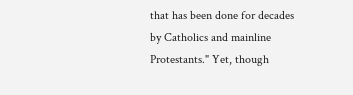that has been done for decades by Catholics and mainline Protestants." Yet, though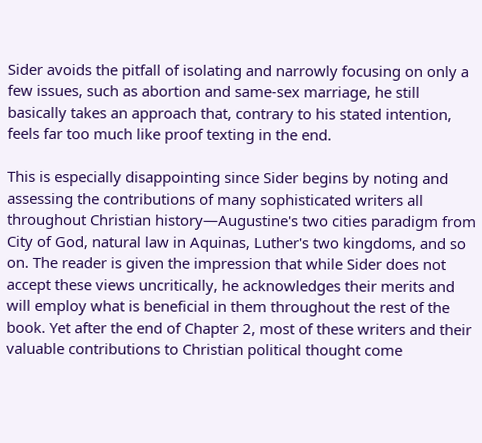Sider avoids the pitfall of isolating and narrowly focusing on only a few issues, such as abortion and same-sex marriage, he still basically takes an approach that, contrary to his stated intention, feels far too much like proof texting in the end.

This is especially disappointing since Sider begins by noting and assessing the contributions of many sophisticated writers all throughout Christian history—Augustine's two cities paradigm from City of God, natural law in Aquinas, Luther's two kingdoms, and so on. The reader is given the impression that while Sider does not accept these views uncritically, he acknowledges their merits and will employ what is beneficial in them throughout the rest of the book. Yet after the end of Chapter 2, most of these writers and their valuable contributions to Christian political thought come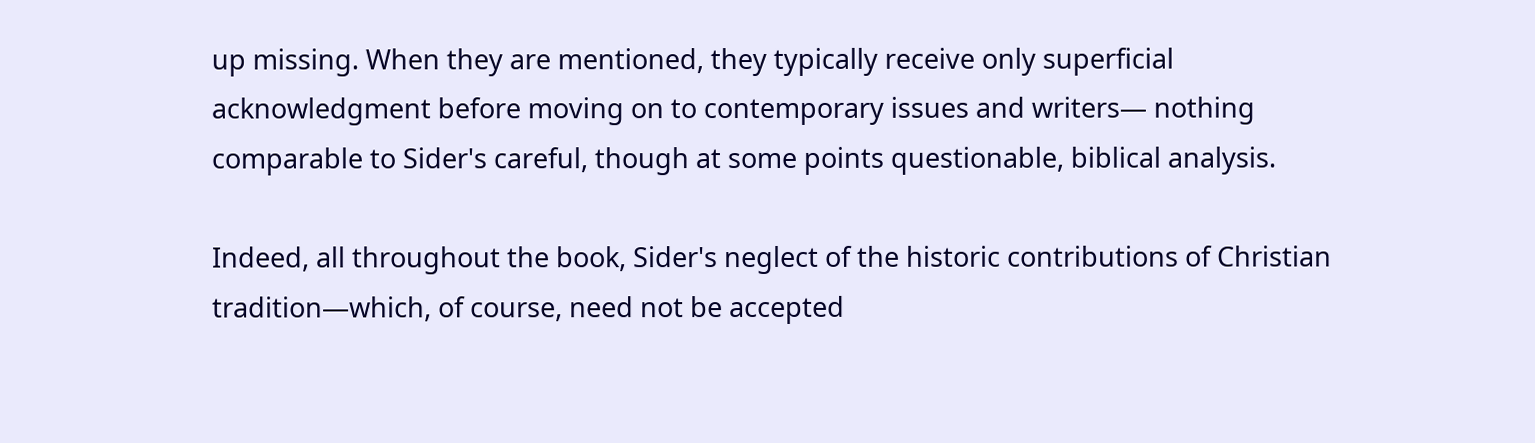up missing. When they are mentioned, they typically receive only superficial acknowledgment before moving on to contemporary issues and writers— nothing comparable to Sider's careful, though at some points questionable, biblical analysis.

Indeed, all throughout the book, Sider's neglect of the historic contributions of Christian tradition—which, of course, need not be accepted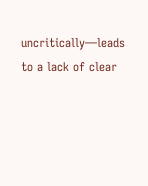uncritically—leads to a lack of clear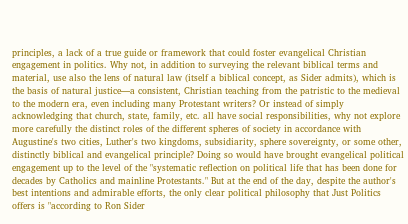principles, a lack of a true guide or framework that could foster evangelical Christian engagement in politics. Why not, in addition to surveying the relevant biblical terms and material, use also the lens of natural law (itself a biblical concept, as Sider admits), which is the basis of natural justice—a consistent, Christian teaching from the patristic to the medieval to the modern era, even including many Protestant writers? Or instead of simply acknowledging that church, state, family, etc. all have social responsibilities, why not explore more carefully the distinct roles of the different spheres of society in accordance with Augustine's two cities, Luther's two kingdoms, subsidiarity, sphere sovereignty, or some other, distinctly biblical and evangelical principle? Doing so would have brought evangelical political engagement up to the level of the "systematic reflection on political life that has been done for decades by Catholics and mainline Protestants." But at the end of the day, despite the author's best intentions and admirable efforts, the only clear political philosophy that Just Politics offers is "according to Ron Sider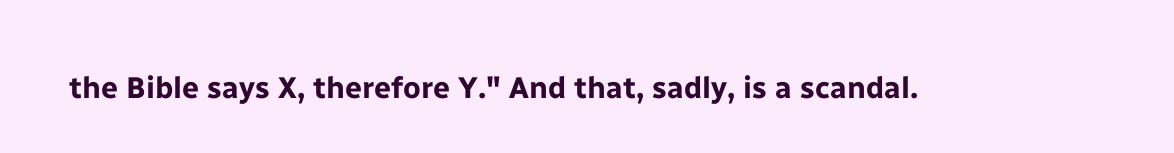the Bible says X, therefore Y." And that, sadly, is a scandal.